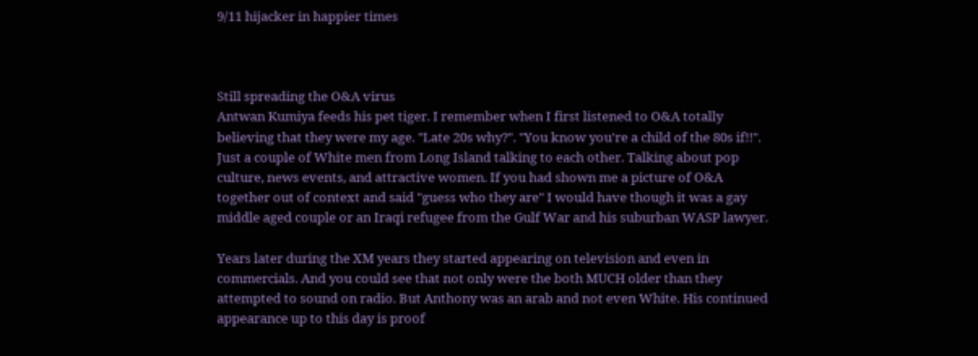9/11 hijacker in happier times



Still spreading the O&A virus
Antwan Kumiya feeds his pet tiger. I remember when I first listened to O&A totally believing that they were my age. "Late 20s why?". "You know you're a child of the 80s if!!". Just a couple of White men from Long Island talking to each other. Talking about pop culture, news events, and attractive women. If you had shown me a picture of O&A together out of context and said "guess who they are" I would have though it was a gay middle aged couple or an Iraqi refugee from the Gulf War and his suburban WASP lawyer.

Years later during the XM years they started appearing on television and even in commercials. And you could see that not only were the both MUCH older than they attempted to sound on radio. But Anthony was an arab and not even White. His continued appearance up to this day is proof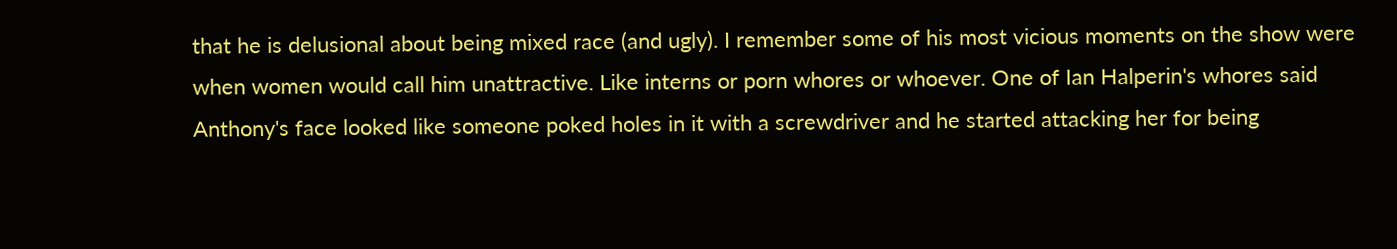that he is delusional about being mixed race (and ugly). I remember some of his most vicious moments on the show were when women would call him unattractive. Like interns or porn whores or whoever. One of Ian Halperin's whores said Anthony's face looked like someone poked holes in it with a screwdriver and he started attacking her for being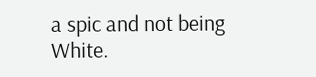a spic and not being White.